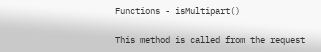Functions - isMultipart()

This method is called from the request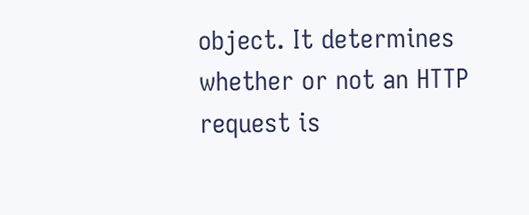object. It determines whether or not an HTTP request is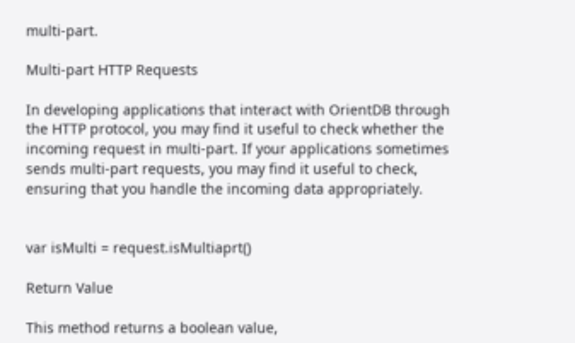multi-part.

Multi-part HTTP Requests

In developing applications that interact with OrientDB through the HTTP protocol, you may find it useful to check whether the incoming request in multi-part. If your applications sometimes sends multi-part requests, you may find it useful to check, ensuring that you handle the incoming data appropriately.


var isMulti = request.isMultiaprt()

Return Value

This method returns a boolean value,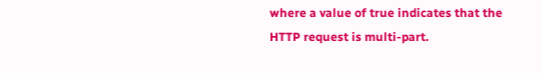where a value of true indicates that the HTTP request is multi-part.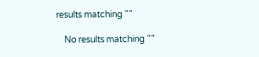results matching ""

    No results matching ""